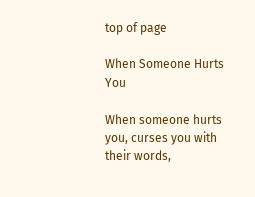top of page

When Someone Hurts You

When someone hurts you, curses you with their words,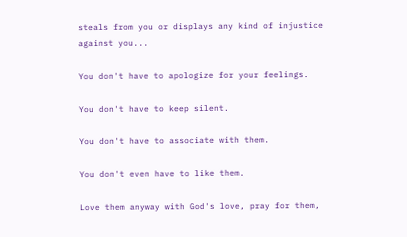steals from you or displays any kind of injustice against you...

You don't have to apologize for your feelings.

You don't have to keep silent.

You don't have to associate with them.

You don't even have to like them.

Love them anyway with God's love, pray for them,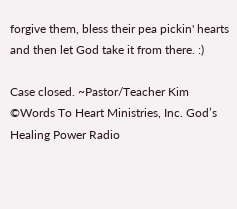forgive them, bless their pea pickin' hearts and then let God take it from there. :)

Case closed. ~Pastor/Teacher Kim ©Words To Heart Ministries, Inc. God’s Healing Power Radio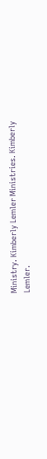Ministry. Kimberly Lemler Ministries. Kimberly Lemler.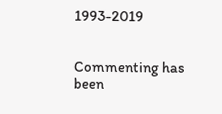1993-2019


Commenting has been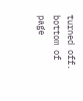turned off.
bottom of page